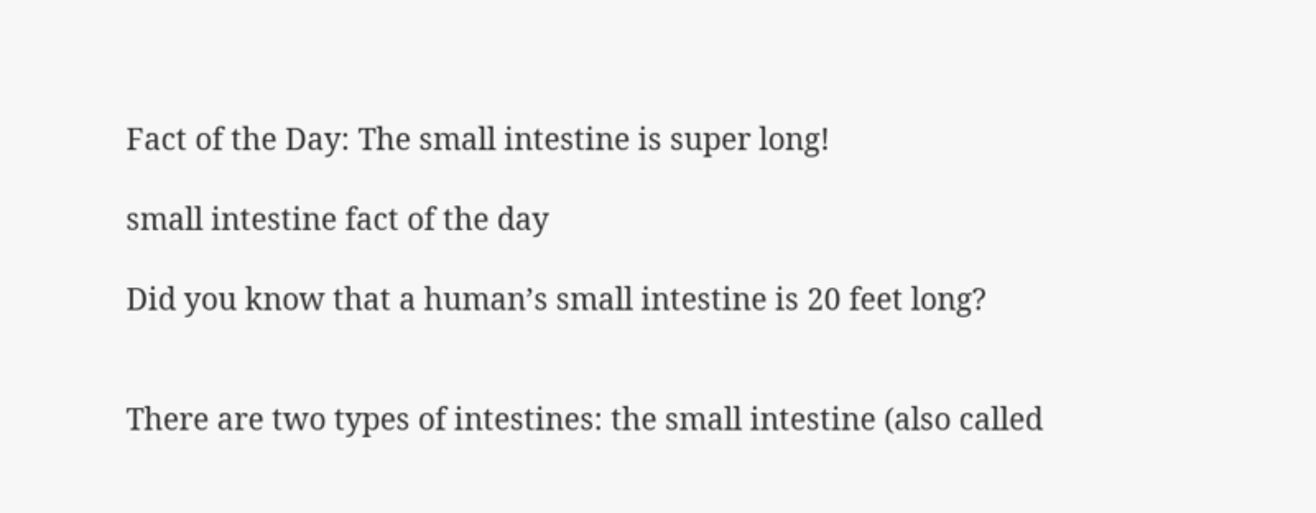Fact of the Day: The small intestine is super long!

small intestine fact of the day

Did you know that a human’s small intestine is 20 feet long?


There are two types of intestines: the small intestine (also called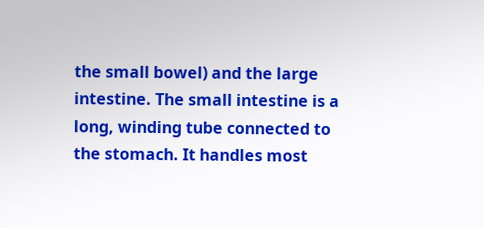the small bowel) and the large intestine. The small intestine is a long, winding tube connected to the stomach. It handles most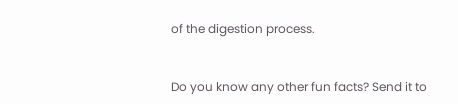of the digestion process.


Do you know any other fun facts? Send it to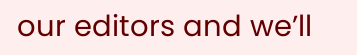our editors and we’ll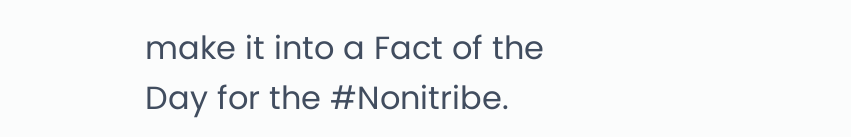make it into a Fact of the Day for the #Nonitribe.